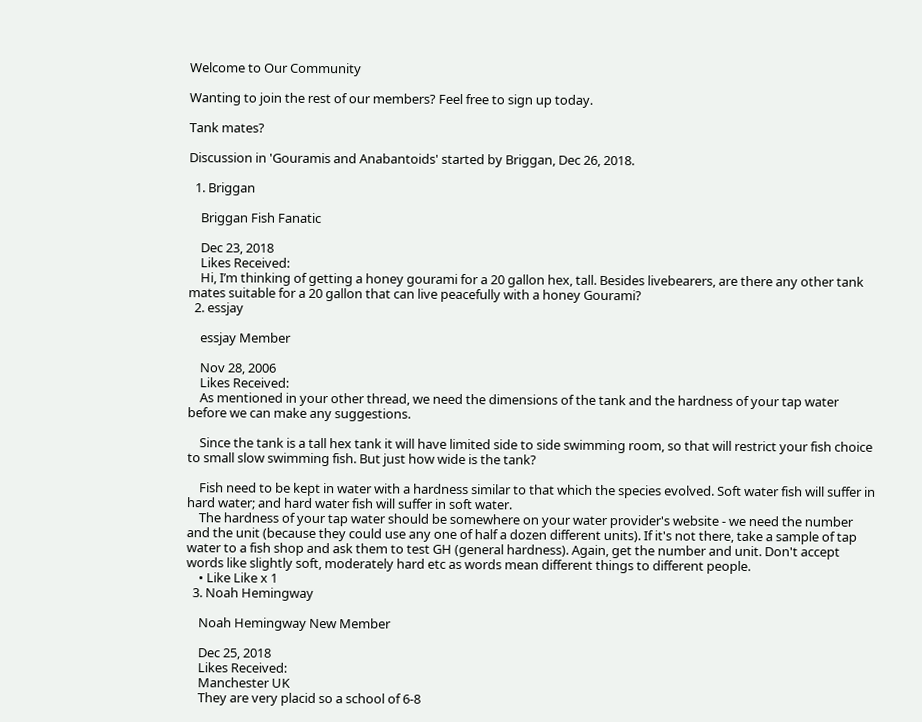Welcome to Our Community

Wanting to join the rest of our members? Feel free to sign up today.

Tank mates?

Discussion in 'Gouramis and Anabantoids' started by Briggan, Dec 26, 2018.

  1. Briggan

    Briggan Fish Fanatic

    Dec 23, 2018
    Likes Received:
    Hi, I’m thinking of getting a honey gourami for a 20 gallon hex, tall. Besides livebearers, are there any other tank mates suitable for a 20 gallon that can live peacefully with a honey Gourami?
  2. essjay

    essjay Member

    Nov 28, 2006
    Likes Received:
    As mentioned in your other thread, we need the dimensions of the tank and the hardness of your tap water before we can make any suggestions.

    Since the tank is a tall hex tank it will have limited side to side swimming room, so that will restrict your fish choice to small slow swimming fish. But just how wide is the tank?

    Fish need to be kept in water with a hardness similar to that which the species evolved. Soft water fish will suffer in hard water; and hard water fish will suffer in soft water.
    The hardness of your tap water should be somewhere on your water provider's website - we need the number and the unit (because they could use any one of half a dozen different units). If it's not there, take a sample of tap water to a fish shop and ask them to test GH (general hardness). Again, get the number and unit. Don't accept words like slightly soft, moderately hard etc as words mean different things to different people.
    • Like Like x 1
  3. Noah Hemingway

    Noah Hemingway New Member

    Dec 25, 2018
    Likes Received:
    Manchester UK
    They are very placid so a school of 6-8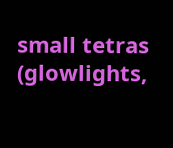small tetras (glowlights,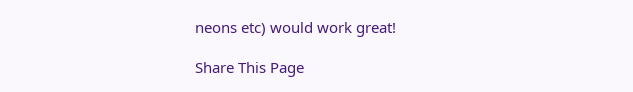neons etc) would work great!

Share This Page